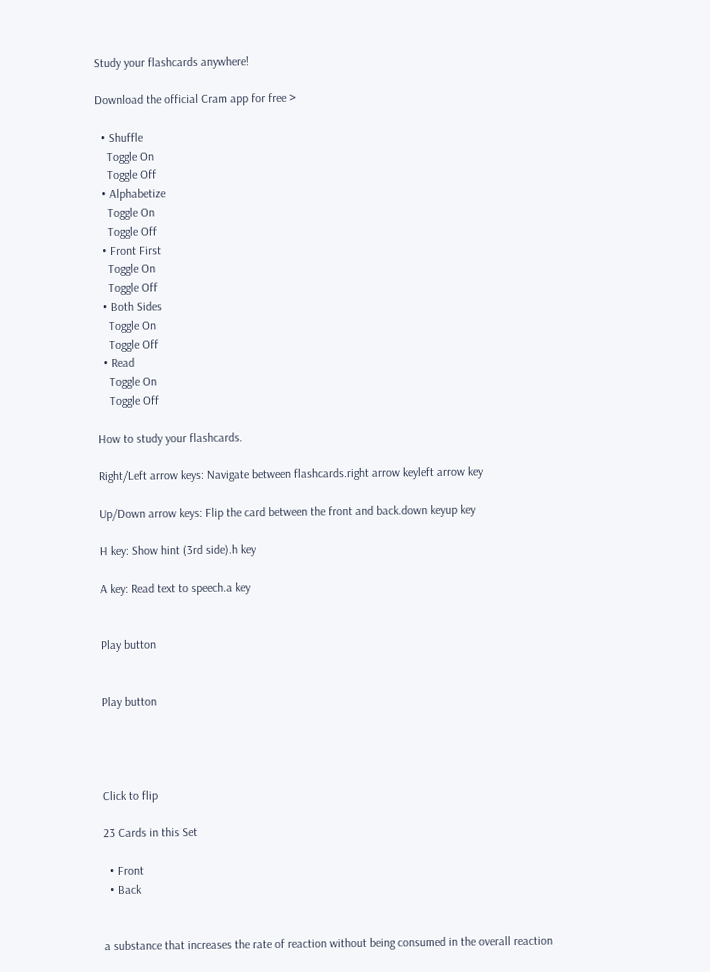Study your flashcards anywhere!

Download the official Cram app for free >

  • Shuffle
    Toggle On
    Toggle Off
  • Alphabetize
    Toggle On
    Toggle Off
  • Front First
    Toggle On
    Toggle Off
  • Both Sides
    Toggle On
    Toggle Off
  • Read
    Toggle On
    Toggle Off

How to study your flashcards.

Right/Left arrow keys: Navigate between flashcards.right arrow keyleft arrow key

Up/Down arrow keys: Flip the card between the front and back.down keyup key

H key: Show hint (3rd side).h key

A key: Read text to speech.a key


Play button


Play button




Click to flip

23 Cards in this Set

  • Front
  • Back


a substance that increases the rate of reaction without being consumed in the overall reaction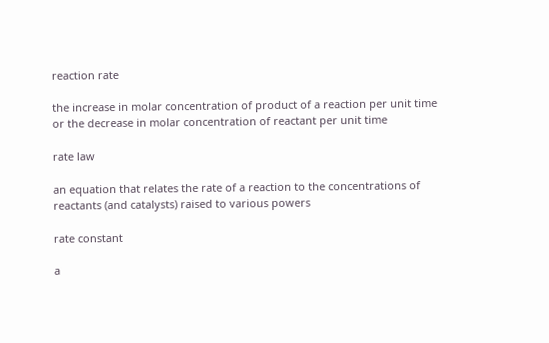reaction rate

the increase in molar concentration of product of a reaction per unit time or the decrease in molar concentration of reactant per unit time

rate law

an equation that relates the rate of a reaction to the concentrations of reactants (and catalysts) raised to various powers

rate constant

a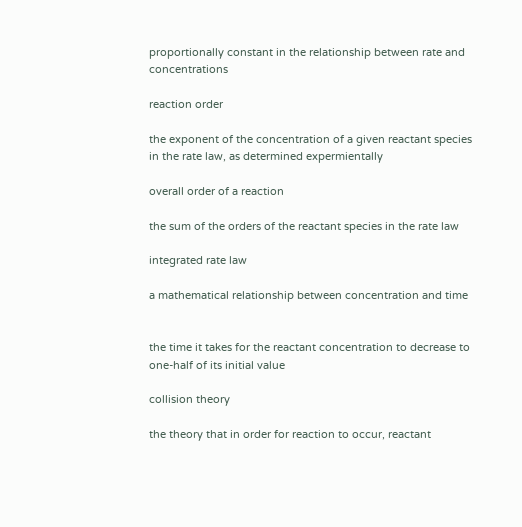proportionally constant in the relationship between rate and concentrations

reaction order

the exponent of the concentration of a given reactant species in the rate law, as determined expermientally

overall order of a reaction

the sum of the orders of the reactant species in the rate law

integrated rate law

a mathematical relationship between concentration and time


the time it takes for the reactant concentration to decrease to one-half of its initial value

collision theory

the theory that in order for reaction to occur, reactant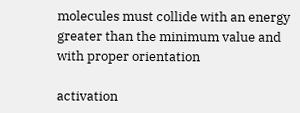molecules must collide with an energy greater than the minimum value and with proper orientation

activation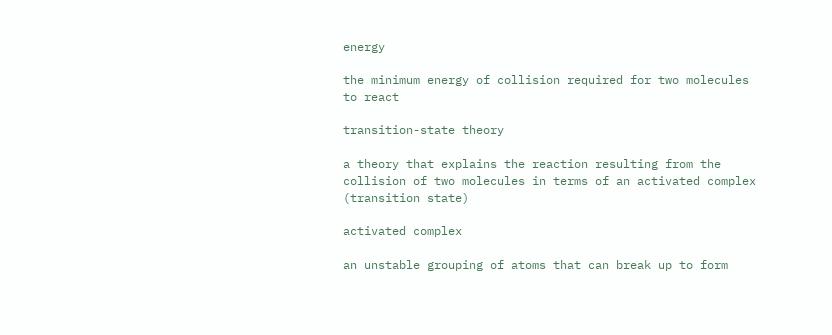energy

the minimum energy of collision required for two molecules to react

transition-state theory

a theory that explains the reaction resulting from the collision of two molecules in terms of an activated complex (transition state)

activated complex

an unstable grouping of atoms that can break up to form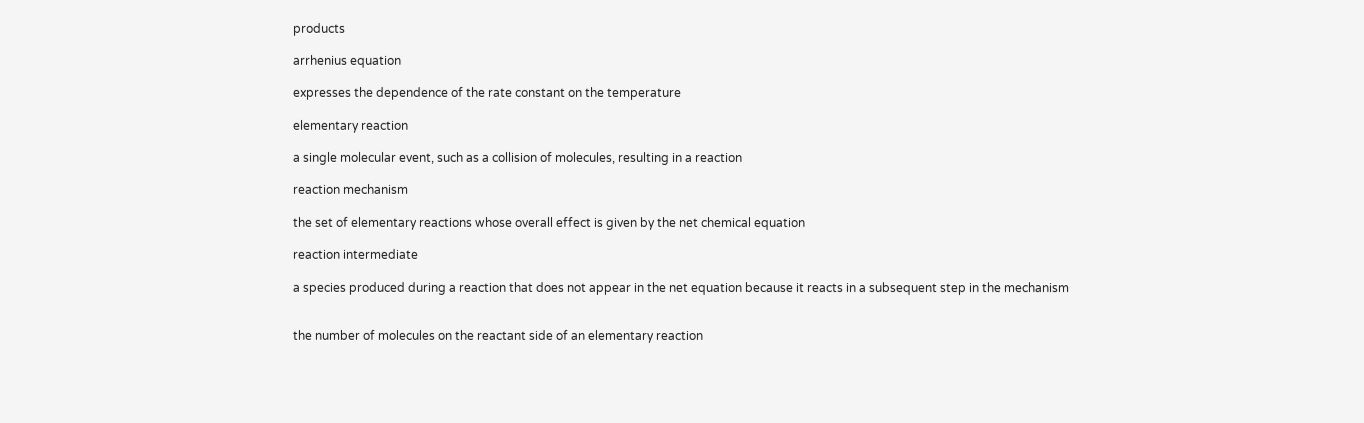products

arrhenius equation

expresses the dependence of the rate constant on the temperature

elementary reaction

a single molecular event, such as a collision of molecules, resulting in a reaction

reaction mechanism

the set of elementary reactions whose overall effect is given by the net chemical equation

reaction intermediate

a species produced during a reaction that does not appear in the net equation because it reacts in a subsequent step in the mechanism


the number of molecules on the reactant side of an elementary reaction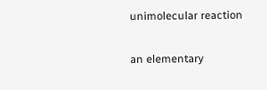unimolecular reaction

an elementary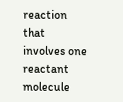reaction that involves one reactant molecule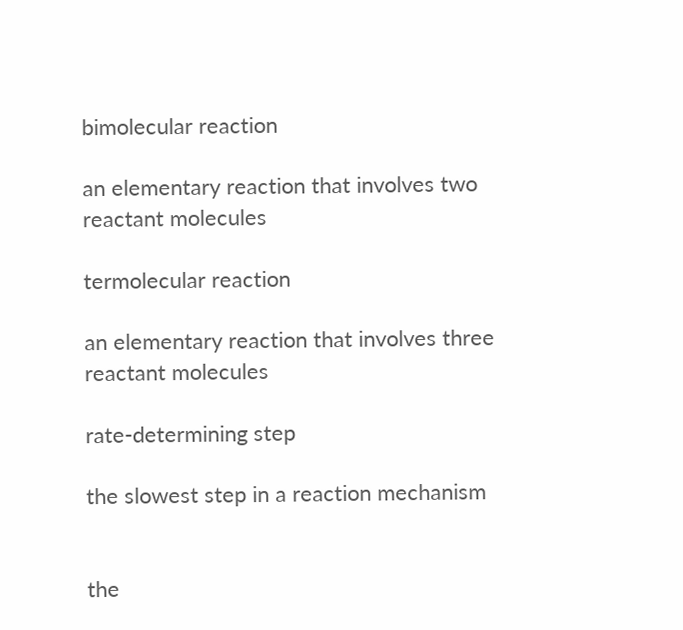bimolecular reaction

an elementary reaction that involves two reactant molecules

termolecular reaction

an elementary reaction that involves three reactant molecules

rate-determining step

the slowest step in a reaction mechanism


the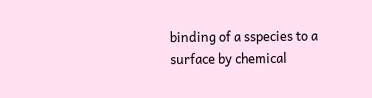binding of a sspecies to a surface by chemical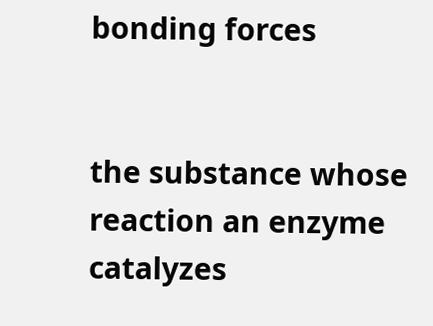bonding forces


the substance whose reaction an enzyme catalyzes